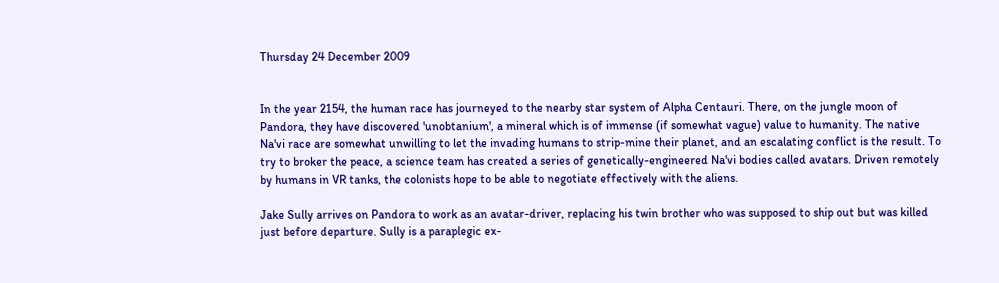Thursday 24 December 2009


In the year 2154, the human race has journeyed to the nearby star system of Alpha Centauri. There, on the jungle moon of Pandora, they have discovered 'unobtanium', a mineral which is of immense (if somewhat vague) value to humanity. The native Na'vi race are somewhat unwilling to let the invading humans to strip-mine their planet, and an escalating conflict is the result. To try to broker the peace, a science team has created a series of genetically-engineered Na'vi bodies called avatars. Driven remotely by humans in VR tanks, the colonists hope to be able to negotiate effectively with the aliens.

Jake Sully arrives on Pandora to work as an avatar-driver, replacing his twin brother who was supposed to ship out but was killed just before departure. Sully is a paraplegic ex-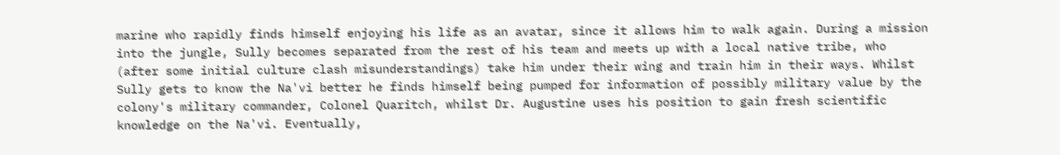marine who rapidly finds himself enjoying his life as an avatar, since it allows him to walk again. During a mission into the jungle, Sully becomes separated from the rest of his team and meets up with a local native tribe, who (after some initial culture clash misunderstandings) take him under their wing and train him in their ways. Whilst Sully gets to know the Na'vi better he finds himself being pumped for information of possibly military value by the colony's military commander, Colonel Quaritch, whilst Dr. Augustine uses his position to gain fresh scientific knowledge on the Na'vi. Eventually,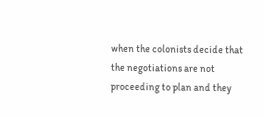when the colonists decide that the negotiations are not proceeding to plan and they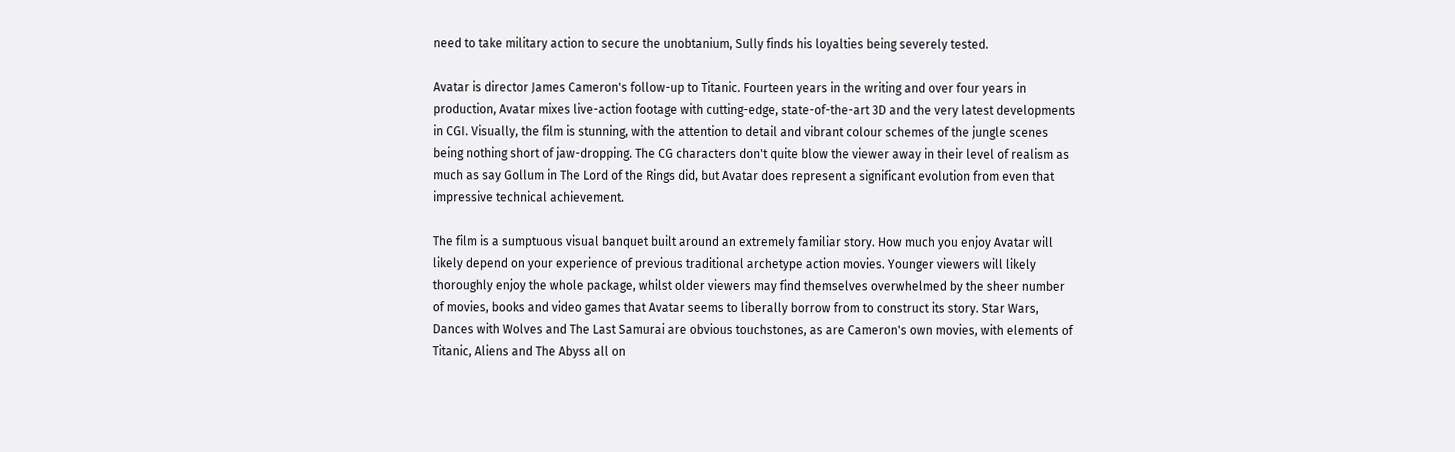need to take military action to secure the unobtanium, Sully finds his loyalties being severely tested.

Avatar is director James Cameron's follow-up to Titanic. Fourteen years in the writing and over four years in production, Avatar mixes live-action footage with cutting-edge, state-of-the-art 3D and the very latest developments in CGI. Visually, the film is stunning, with the attention to detail and vibrant colour schemes of the jungle scenes being nothing short of jaw-dropping. The CG characters don't quite blow the viewer away in their level of realism as much as say Gollum in The Lord of the Rings did, but Avatar does represent a significant evolution from even that impressive technical achievement.

The film is a sumptuous visual banquet built around an extremely familiar story. How much you enjoy Avatar will likely depend on your experience of previous traditional archetype action movies. Younger viewers will likely thoroughly enjoy the whole package, whilst older viewers may find themselves overwhelmed by the sheer number of movies, books and video games that Avatar seems to liberally borrow from to construct its story. Star Wars, Dances with Wolves and The Last Samurai are obvious touchstones, as are Cameron's own movies, with elements of Titanic, Aliens and The Abyss all on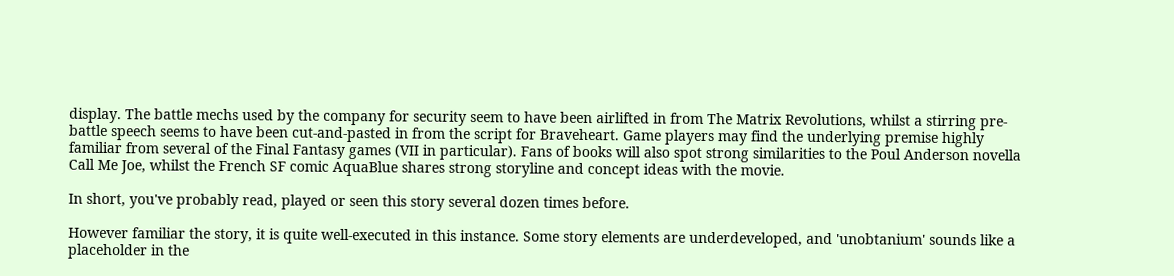display. The battle mechs used by the company for security seem to have been airlifted in from The Matrix Revolutions, whilst a stirring pre-battle speech seems to have been cut-and-pasted in from the script for Braveheart. Game players may find the underlying premise highly familiar from several of the Final Fantasy games (VII in particular). Fans of books will also spot strong similarities to the Poul Anderson novella Call Me Joe, whilst the French SF comic AquaBlue shares strong storyline and concept ideas with the movie.

In short, you've probably read, played or seen this story several dozen times before.

However familiar the story, it is quite well-executed in this instance. Some story elements are underdeveloped, and 'unobtanium' sounds like a placeholder in the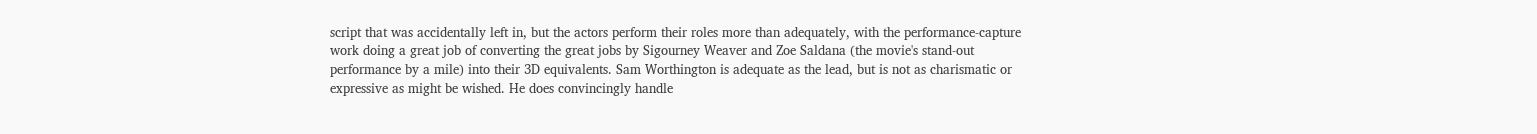script that was accidentally left in, but the actors perform their roles more than adequately, with the performance-capture work doing a great job of converting the great jobs by Sigourney Weaver and Zoe Saldana (the movie's stand-out performance by a mile) into their 3D equivalents. Sam Worthington is adequate as the lead, but is not as charismatic or expressive as might be wished. He does convincingly handle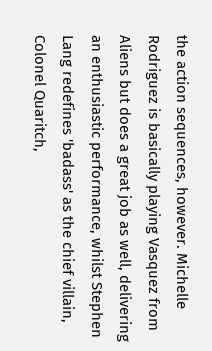the action sequences, however. Michelle Rodriguez is basically playing Vasquez from Aliens but does a great job as well, delivering an enthusiastic performance, whilst Stephen Lang redefines 'badass' as the chief villain, Colonel Quaritch,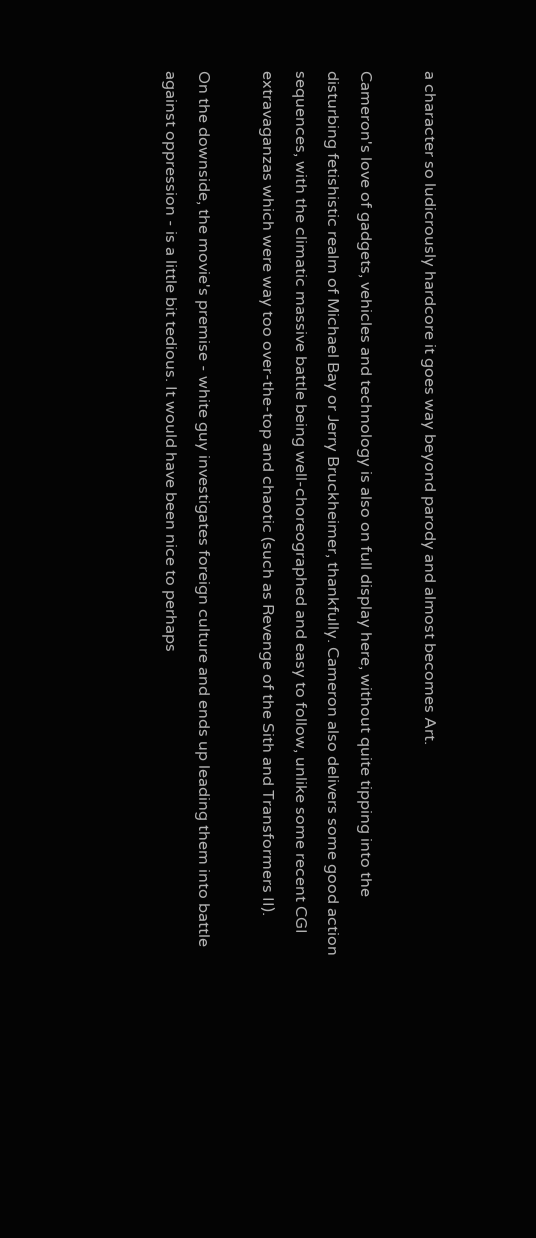a character so ludicrously hardcore it goes way beyond parody and almost becomes Art.

Cameron's love of gadgets, vehicles and technology is also on full display here, without quite tipping into the disturbing fetishistic realm of Michael Bay or Jerry Bruckheimer, thankfully. Cameron also delivers some good action sequences, with the climatic massive battle being well-choreographed and easy to follow, unlike some recent CGI extravaganzas which were way too over-the-top and chaotic (such as Revenge of the Sith and Transformers II).

On the downside, the movie's premise - white guy investigates foreign culture and ends up leading them into battle against oppression - is a little bit tedious. It would have been nice to perhaps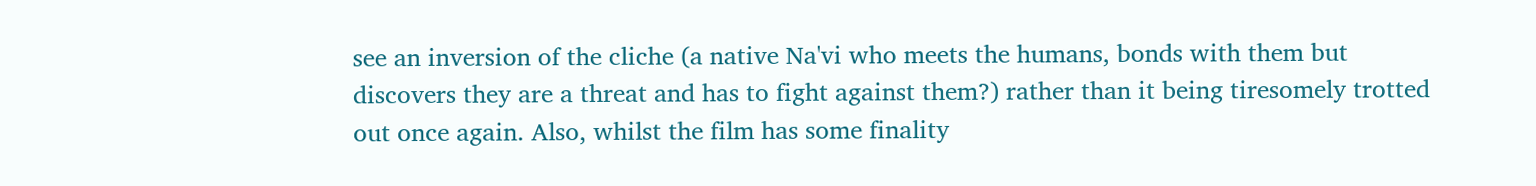see an inversion of the cliche (a native Na'vi who meets the humans, bonds with them but discovers they are a threat and has to fight against them?) rather than it being tiresomely trotted out once again. Also, whilst the film has some finality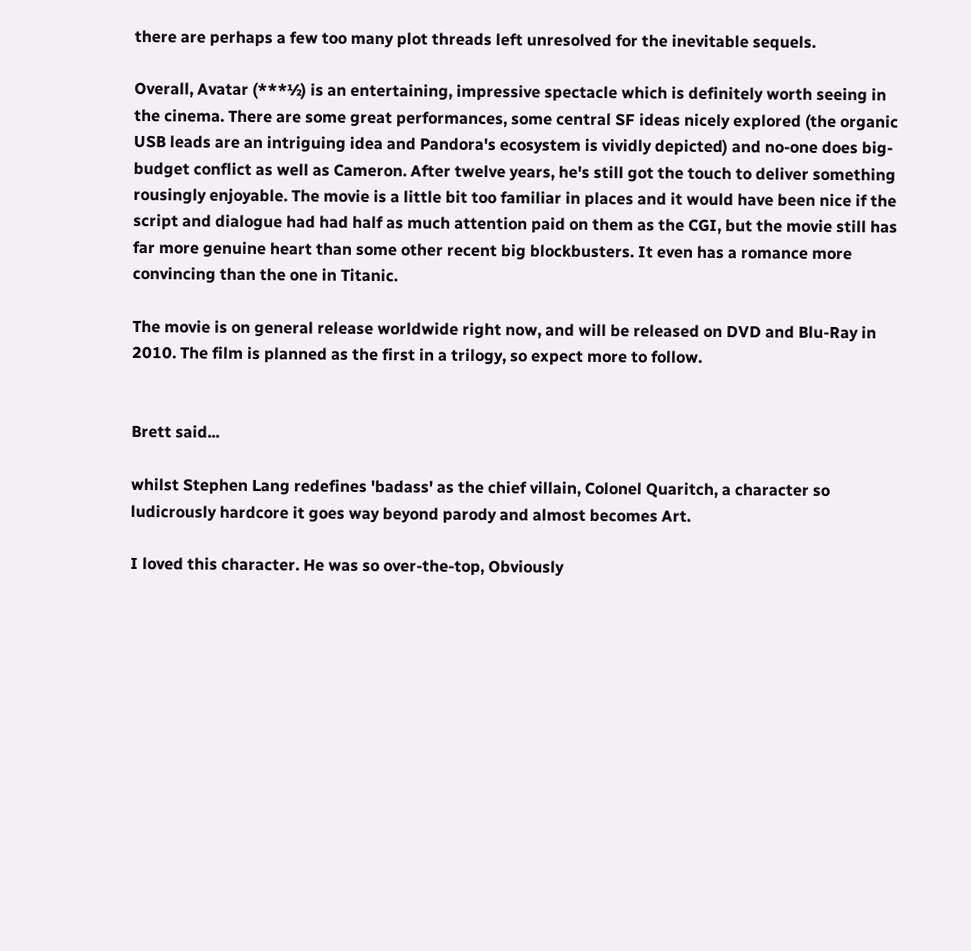there are perhaps a few too many plot threads left unresolved for the inevitable sequels.

Overall, Avatar (***½) is an entertaining, impressive spectacle which is definitely worth seeing in the cinema. There are some great performances, some central SF ideas nicely explored (the organic USB leads are an intriguing idea and Pandora's ecosystem is vividly depicted) and no-one does big-budget conflict as well as Cameron. After twelve years, he's still got the touch to deliver something rousingly enjoyable. The movie is a little bit too familiar in places and it would have been nice if the script and dialogue had had half as much attention paid on them as the CGI, but the movie still has far more genuine heart than some other recent big blockbusters. It even has a romance more convincing than the one in Titanic.

The movie is on general release worldwide right now, and will be released on DVD and Blu-Ray in 2010. The film is planned as the first in a trilogy, so expect more to follow.


Brett said...

whilst Stephen Lang redefines 'badass' as the chief villain, Colonel Quaritch, a character so ludicrously hardcore it goes way beyond parody and almost becomes Art.

I loved this character. He was so over-the-top, Obviously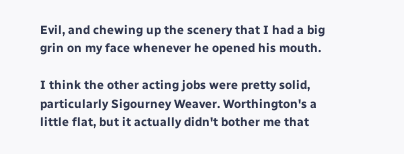Evil, and chewing up the scenery that I had a big grin on my face whenever he opened his mouth.

I think the other acting jobs were pretty solid, particularly Sigourney Weaver. Worthington's a little flat, but it actually didn't bother me that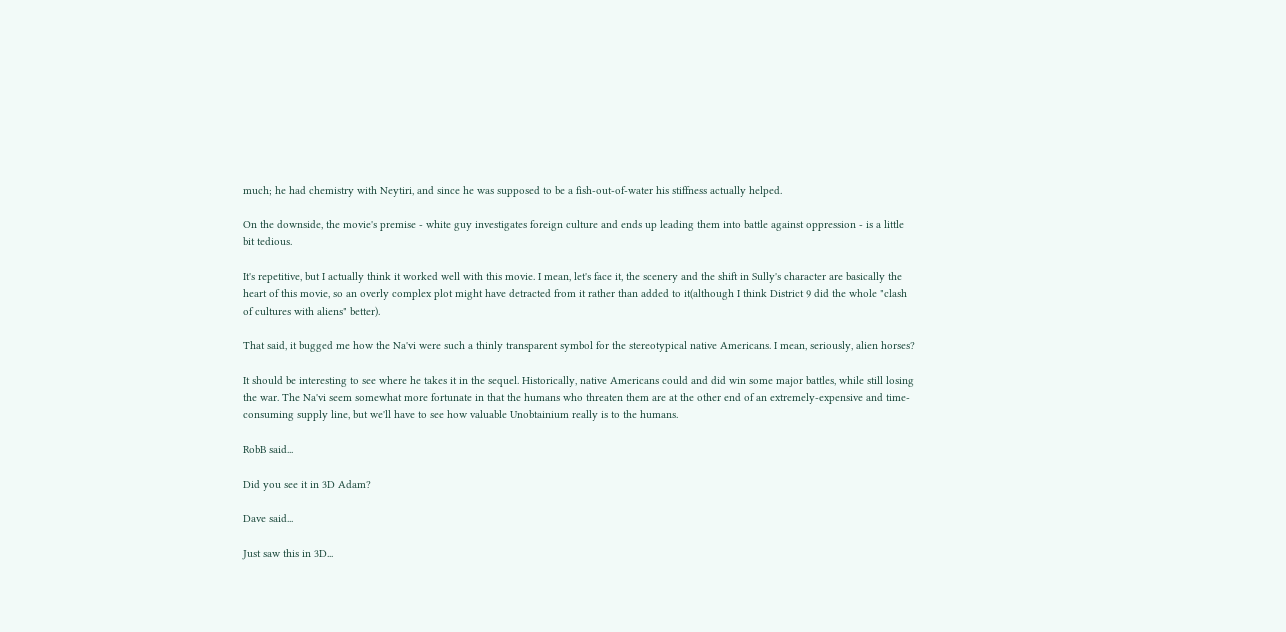much; he had chemistry with Neytiri, and since he was supposed to be a fish-out-of-water his stiffness actually helped.

On the downside, the movie's premise - white guy investigates foreign culture and ends up leading them into battle against oppression - is a little bit tedious.

It's repetitive, but I actually think it worked well with this movie. I mean, let's face it, the scenery and the shift in Sully's character are basically the heart of this movie, so an overly complex plot might have detracted from it rather than added to it(although I think District 9 did the whole "clash of cultures with aliens" better).

That said, it bugged me how the Na'vi were such a thinly transparent symbol for the stereotypical native Americans. I mean, seriously, alien horses?

It should be interesting to see where he takes it in the sequel. Historically, native Americans could and did win some major battles, while still losing the war. The Na'vi seem somewhat more fortunate in that the humans who threaten them are at the other end of an extremely-expensive and time-consuming supply line, but we'll have to see how valuable Unobtainium really is to the humans.

RobB said...

Did you see it in 3D Adam?

Dave said...

Just saw this in 3D...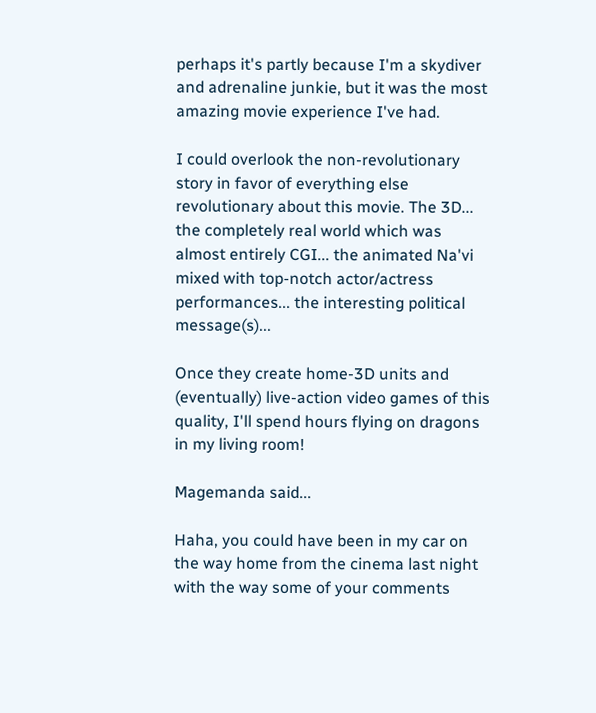perhaps it's partly because I'm a skydiver and adrenaline junkie, but it was the most amazing movie experience I've had.

I could overlook the non-revolutionary story in favor of everything else revolutionary about this movie. The 3D... the completely real world which was almost entirely CGI... the animated Na'vi mixed with top-notch actor/actress performances... the interesting political message(s)...

Once they create home-3D units and (eventually) live-action video games of this quality, I'll spend hours flying on dragons in my living room!

Magemanda said...

Haha, you could have been in my car on the way home from the cinema last night with the way some of your comments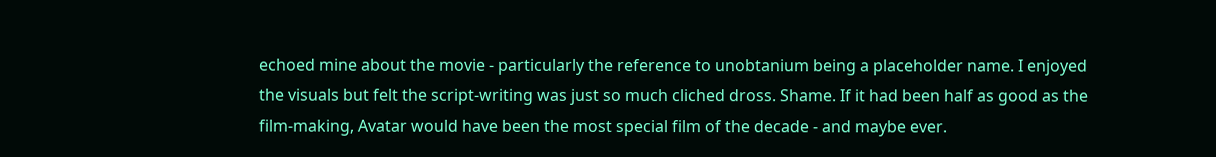echoed mine about the movie - particularly the reference to unobtanium being a placeholder name. I enjoyed the visuals but felt the script-writing was just so much cliched dross. Shame. If it had been half as good as the film-making, Avatar would have been the most special film of the decade - and maybe ever.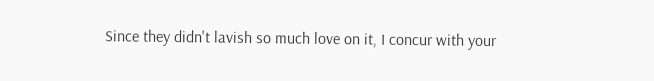Since they didn't lavish so much love on it, I concur with your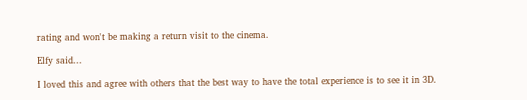rating and won't be making a return visit to the cinema.

Elfy said...

I loved this and agree with others that the best way to have the total experience is to see it in 3D.